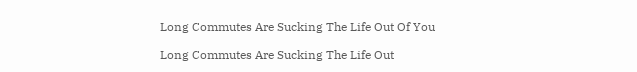Long Commutes Are Sucking The Life Out Of You

Long Commutes Are Sucking The Life Out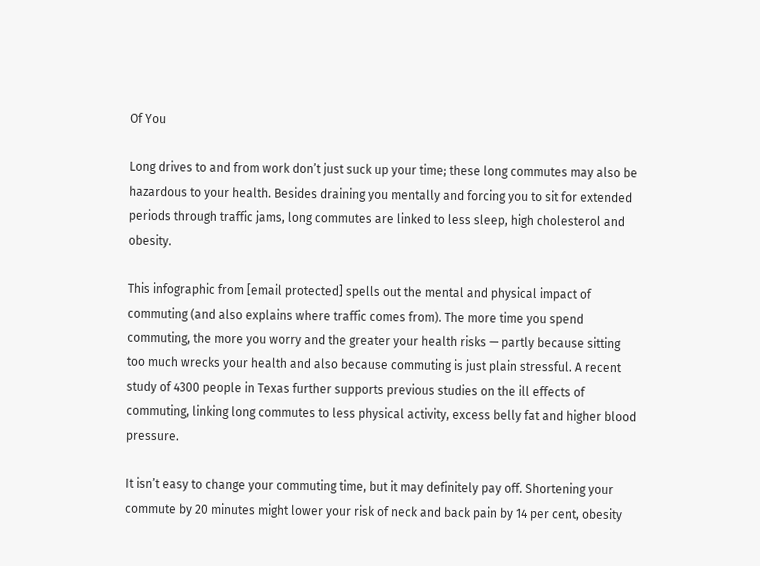Of You

Long drives to and from work don’t just suck up your time; these long commutes may also be hazardous to your health. Besides draining you mentally and forcing you to sit for extended periods through traffic jams, long commutes are linked to less sleep, high cholesterol and obesity.

This infographic from [email protected] spells out the mental and physical impact of commuting (and also explains where traffic comes from). The more time you spend commuting, the more you worry and the greater your health risks — partly because sitting too much wrecks your health and also because commuting is just plain stressful. A recent study of 4300 people in Texas further supports previous studies on the ill effects of commuting, linking long commutes to less physical activity, excess belly fat and higher blood pressure.

It isn’t easy to change your commuting time, but it may definitely pay off. Shortening your commute by 20 minutes might lower your risk of neck and back pain by 14 per cent, obesity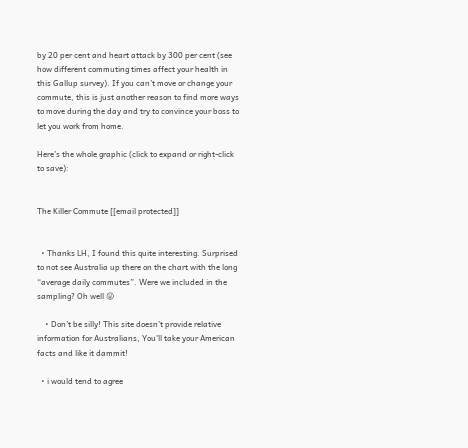by 20 per cent and heart attack by 300 per cent (see how different commuting times affect your health in this Gallup survey). If you can’t move or change your commute, this is just another reason to find more ways to move during the day and try to convince your boss to let you work from home.

Here’s the whole graphic (click to expand or right-click to save):


The Killer Commute [[email protected]]


  • Thanks LH, I found this quite interesting. Surprised to not see Australia up there on the chart with the long “average daily commutes”. Were we included in the sampling? Oh well 😛

    • Don’t be silly! This site doesn’t provide relative information for Australians, You’ll take your American facts and like it dammit!

  • i would tend to agree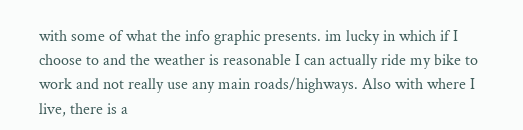with some of what the info graphic presents. im lucky in which if I choose to and the weather is reasonable I can actually ride my bike to work and not really use any main roads/highways. Also with where I live, there is a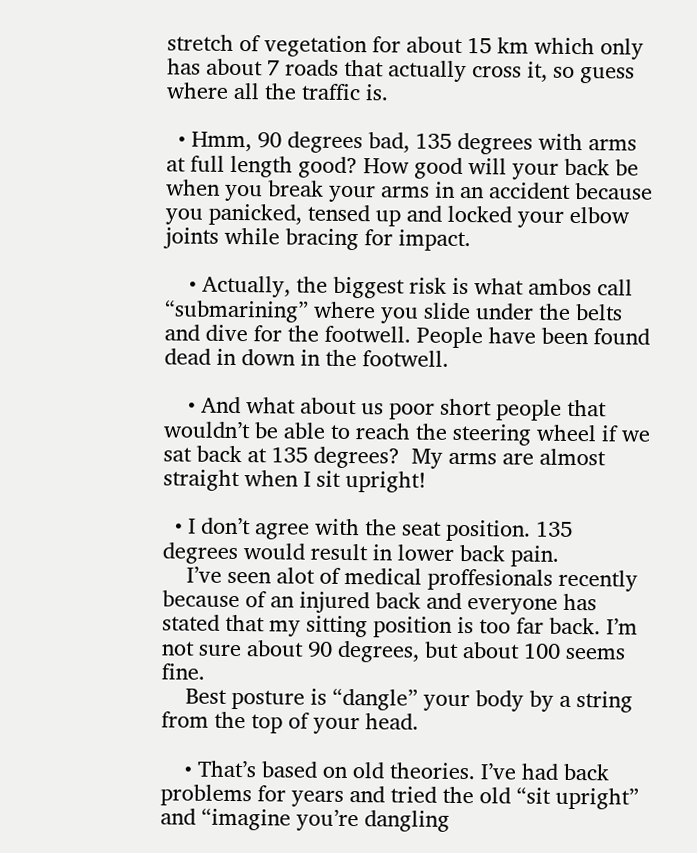stretch of vegetation for about 15 km which only has about 7 roads that actually cross it, so guess where all the traffic is.

  • Hmm, 90 degrees bad, 135 degrees with arms at full length good? How good will your back be when you break your arms in an accident because you panicked, tensed up and locked your elbow joints while bracing for impact.

    • Actually, the biggest risk is what ambos call “submarining” where you slide under the belts and dive for the footwell. People have been found dead in down in the footwell.

    • And what about us poor short people that wouldn’t be able to reach the steering wheel if we sat back at 135 degrees?  My arms are almost straight when I sit upright!

  • I don’t agree with the seat position. 135 degrees would result in lower back pain.
    I’ve seen alot of medical proffesionals recently because of an injured back and everyone has stated that my sitting position is too far back. I’m not sure about 90 degrees, but about 100 seems fine.
    Best posture is “dangle” your body by a string from the top of your head.

    • That’s based on old theories. I’ve had back problems for years and tried the old “sit upright” and “imagine you’re dangling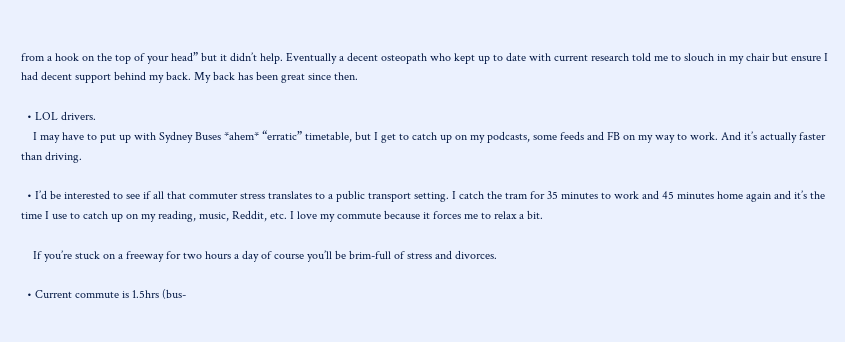from a hook on the top of your head” but it didn’t help. Eventually a decent osteopath who kept up to date with current research told me to slouch in my chair but ensure I had decent support behind my back. My back has been great since then.

  • LOL drivers.
    I may have to put up with Sydney Buses *ahem* “erratic” timetable, but I get to catch up on my podcasts, some feeds and FB on my way to work. And it’s actually faster than driving.

  • I’d be interested to see if all that commuter stress translates to a public transport setting. I catch the tram for 35 minutes to work and 45 minutes home again and it’s the time I use to catch up on my reading, music, Reddit, etc. I love my commute because it forces me to relax a bit.

    If you’re stuck on a freeway for two hours a day of course you’ll be brim-full of stress and divorces.

  • Current commute is 1.5hrs (bus-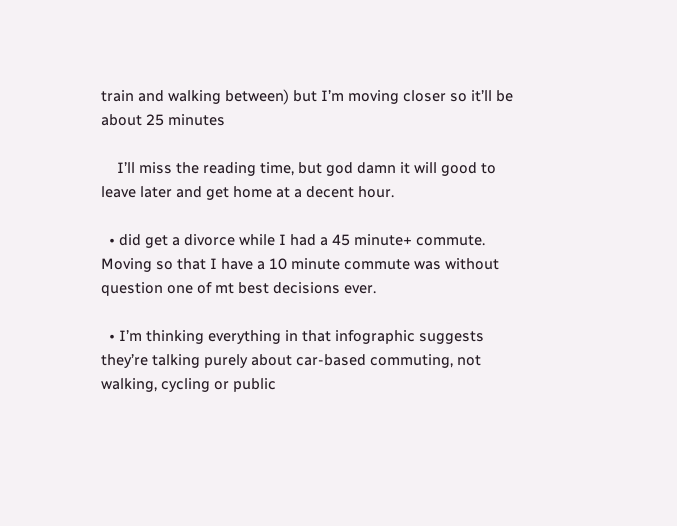train and walking between) but I’m moving closer so it’ll be about 25 minutes

    I’ll miss the reading time, but god damn it will good to leave later and get home at a decent hour.

  • did get a divorce while I had a 45 minute+ commute. Moving so that I have a 10 minute commute was without question one of mt best decisions ever.

  • I’m thinking everything in that infographic suggests they’re talking purely about car-based commuting, not walking, cycling or public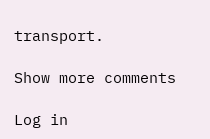transport.

Show more comments

Log in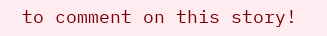to comment on this story!